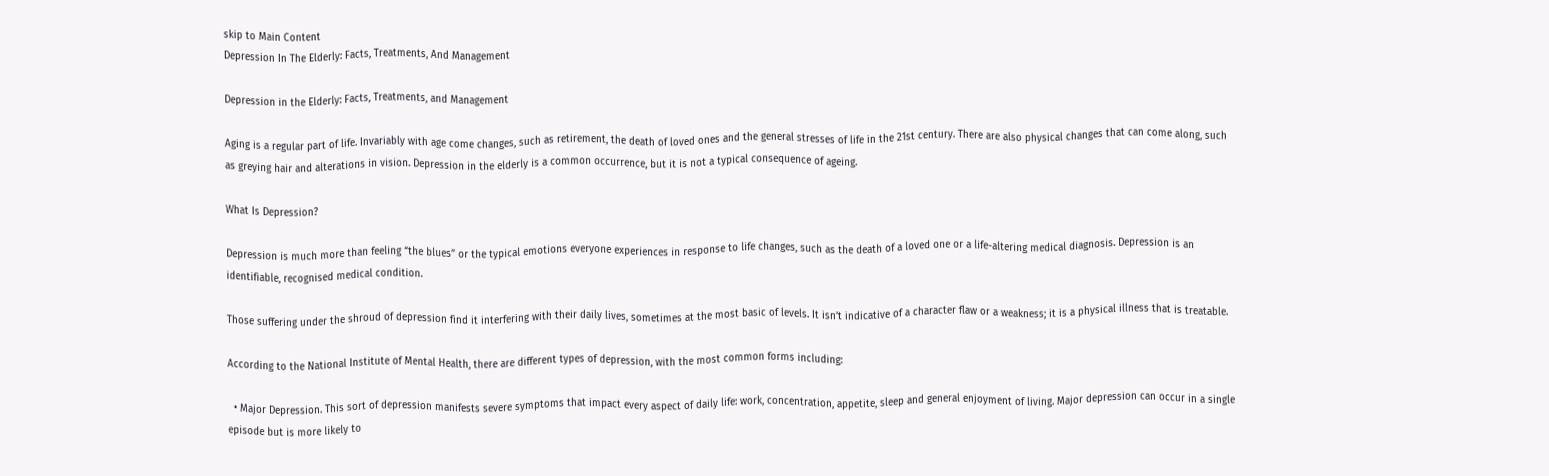skip to Main Content
Depression In The Elderly: Facts, Treatments, And Management

Depression in the Elderly: Facts, Treatments, and Management

Aging is a regular part of life. Invariably with age come changes, such as retirement, the death of loved ones and the general stresses of life in the 21st century. There are also physical changes that can come along, such as greying hair and alterations in vision. Depression in the elderly is a common occurrence, but it is not a typical consequence of ageing.

What Is Depression?

Depression is much more than feeling “the blues” or the typical emotions everyone experiences in response to life changes, such as the death of a loved one or a life-altering medical diagnosis. Depression is an identifiable, recognised medical condition.

Those suffering under the shroud of depression find it interfering with their daily lives, sometimes at the most basic of levels. It isn’t indicative of a character flaw or a weakness; it is a physical illness that is treatable.

According to the National Institute of Mental Health, there are different types of depression, with the most common forms including:

  • Major Depression. This sort of depression manifests severe symptoms that impact every aspect of daily life: work, concentration, appetite, sleep and general enjoyment of living. Major depression can occur in a single episode but is more likely to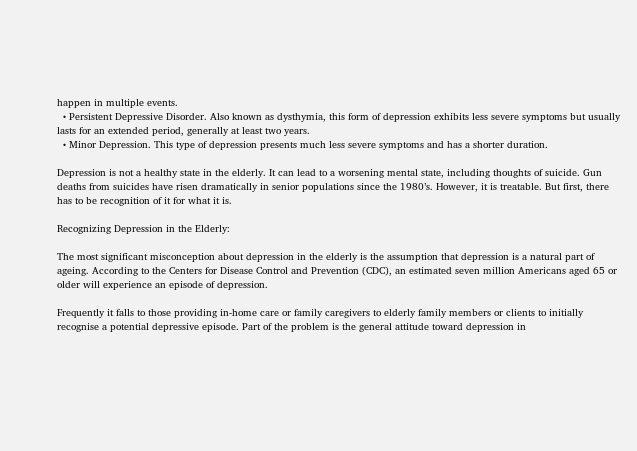happen in multiple events.
  • Persistent Depressive Disorder. Also known as dysthymia, this form of depression exhibits less severe symptoms but usually lasts for an extended period, generally at least two years.
  • Minor Depression. This type of depression presents much less severe symptoms and has a shorter duration.

Depression is not a healthy state in the elderly. It can lead to a worsening mental state, including thoughts of suicide. Gun deaths from suicides have risen dramatically in senior populations since the 1980’s. However, it is treatable. But first, there has to be recognition of it for what it is.

Recognizing Depression in the Elderly:

The most significant misconception about depression in the elderly is the assumption that depression is a natural part of ageing. According to the Centers for Disease Control and Prevention (CDC), an estimated seven million Americans aged 65 or older will experience an episode of depression.

Frequently it falls to those providing in-home care or family caregivers to elderly family members or clients to initially recognise a potential depressive episode. Part of the problem is the general attitude toward depression in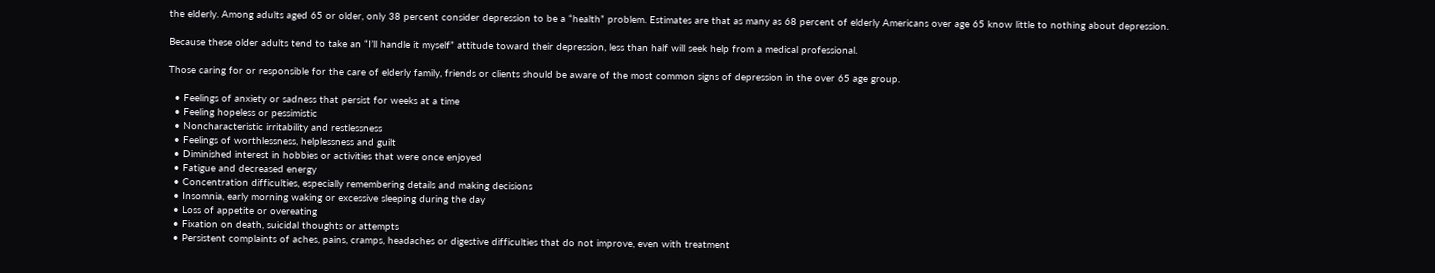the elderly. Among adults aged 65 or older, only 38 percent consider depression to be a “health” problem. Estimates are that as many as 68 percent of elderly Americans over age 65 know little to nothing about depression.

Because these older adults tend to take an “I’ll handle it myself” attitude toward their depression, less than half will seek help from a medical professional.

Those caring for or responsible for the care of elderly family, friends or clients should be aware of the most common signs of depression in the over 65 age group.

  • Feelings of anxiety or sadness that persist for weeks at a time
  • Feeling hopeless or pessimistic
  • Noncharacteristic irritability and restlessness
  • Feelings of worthlessness, helplessness and guilt
  • Diminished interest in hobbies or activities that were once enjoyed
  • Fatigue and decreased energy
  • Concentration difficulties, especially remembering details and making decisions
  • Insomnia, early morning waking or excessive sleeping during the day
  • Loss of appetite or overeating
  • Fixation on death, suicidal thoughts or attempts
  • Persistent complaints of aches, pains, cramps, headaches or digestive difficulties that do not improve, even with treatment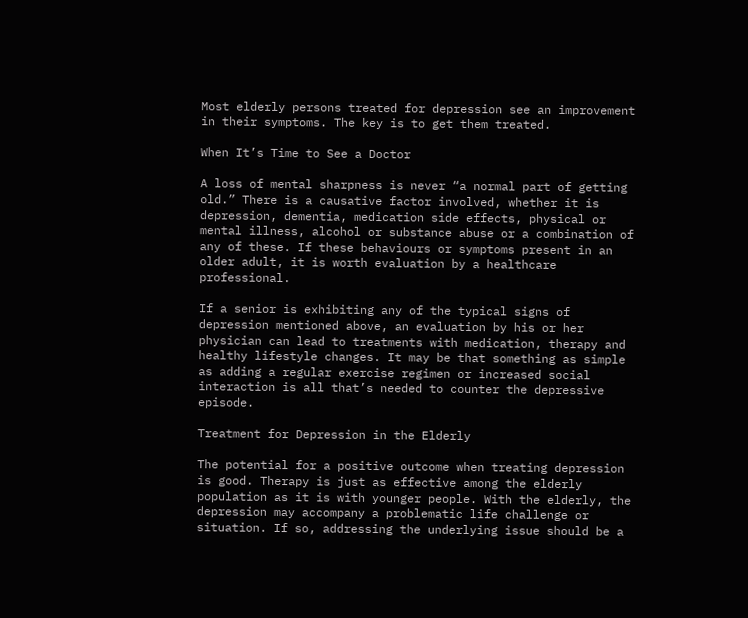Most elderly persons treated for depression see an improvement in their symptoms. The key is to get them treated.

When It’s Time to See a Doctor

A loss of mental sharpness is never “a normal part of getting old.” There is a causative factor involved, whether it is depression, dementia, medication side effects, physical or mental illness, alcohol or substance abuse or a combination of any of these. If these behaviours or symptoms present in an older adult, it is worth evaluation by a healthcare professional.

If a senior is exhibiting any of the typical signs of depression mentioned above, an evaluation by his or her physician can lead to treatments with medication, therapy and healthy lifestyle changes. It may be that something as simple as adding a regular exercise regimen or increased social interaction is all that’s needed to counter the depressive episode.

Treatment for Depression in the Elderly

The potential for a positive outcome when treating depression is good. Therapy is just as effective among the elderly population as it is with younger people. With the elderly, the depression may accompany a problematic life challenge or situation. If so, addressing the underlying issue should be a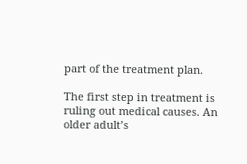part of the treatment plan.

The first step in treatment is ruling out medical causes. An older adult’s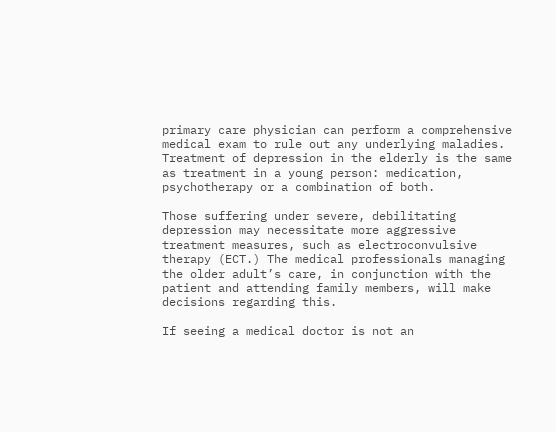primary care physician can perform a comprehensive medical exam to rule out any underlying maladies. Treatment of depression in the elderly is the same as treatment in a young person: medication, psychotherapy or a combination of both.

Those suffering under severe, debilitating depression may necessitate more aggressive treatment measures, such as electroconvulsive therapy (ECT.) The medical professionals managing the older adult’s care, in conjunction with the patient and attending family members, will make decisions regarding this.

If seeing a medical doctor is not an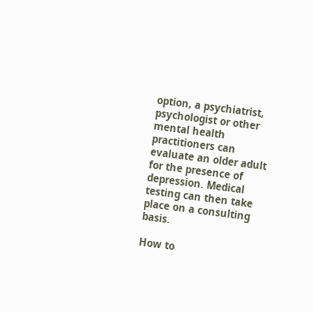option, a psychiatrist, psychologist or other mental health practitioners can evaluate an older adult for the presence of depression. Medical testing can then take place on a consulting basis.

How to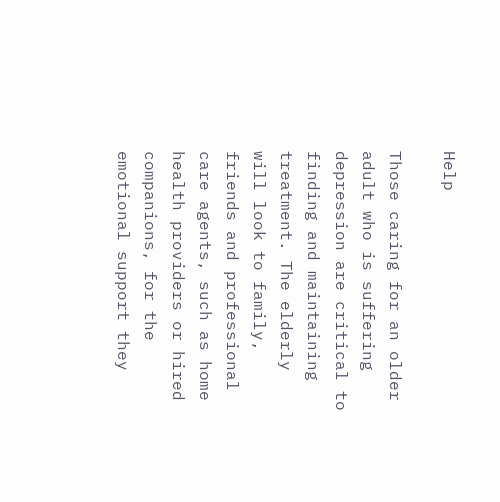Help

Those caring for an older adult who is suffering depression are critical to finding and maintaining treatment. The elderly will look to family, friends and professional care agents, such as home health providers or hired companions, for the emotional support they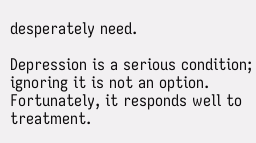desperately need.

Depression is a serious condition; ignoring it is not an option. Fortunately, it responds well to treatment.